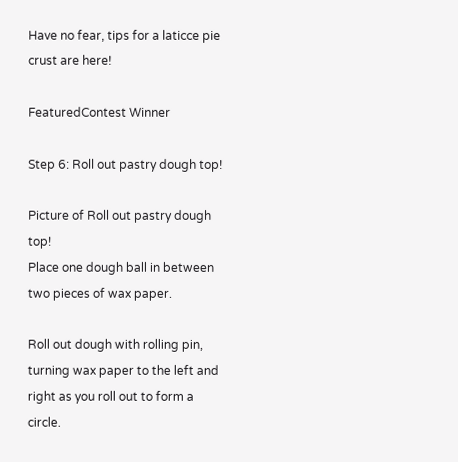Have no fear, tips for a laticce pie crust are here!

FeaturedContest Winner

Step 6: Roll out pastry dough top!

Picture of Roll out pastry dough top!
Place one dough ball in between two pieces of wax paper.

Roll out dough with rolling pin, turning wax paper to the left and right as you roll out to form a circle.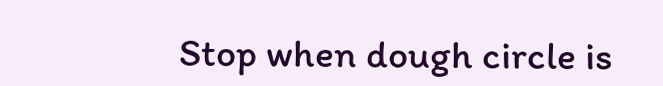Stop when dough circle is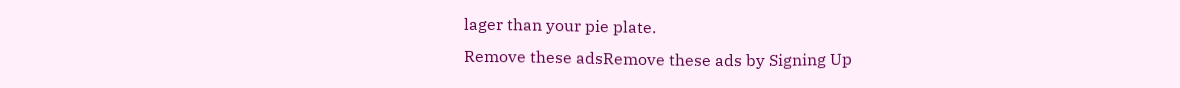lager than your pie plate.
Remove these adsRemove these ads by Signing Up